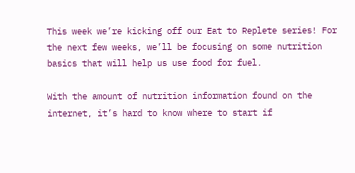This week we’re kicking off our Eat to Replete series! For the next few weeks, we’ll be focusing on some nutrition basics that will help us use food for fuel.

With the amount of nutrition information found on the internet, it’s hard to know where to start if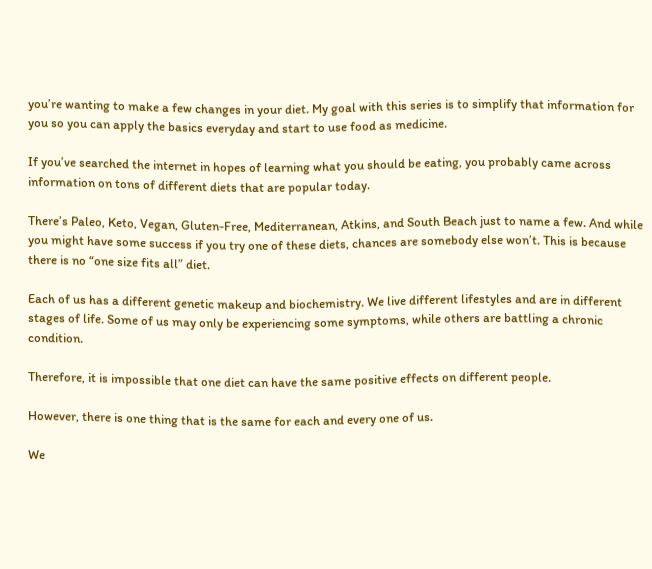you’re wanting to make a few changes in your diet. My goal with this series is to simplify that information for you so you can apply the basics everyday and start to use food as medicine.

If you’ve searched the internet in hopes of learning what you should be eating, you probably came across information on tons of different diets that are popular today.

There’s Paleo, Keto, Vegan, Gluten-Free, Mediterranean, Atkins, and South Beach just to name a few. And while you might have some success if you try one of these diets, chances are somebody else won’t. This is because there is no “one size fits all” diet.

Each of us has a different genetic makeup and biochemistry. We live different lifestyles and are in different stages of life. Some of us may only be experiencing some symptoms, while others are battling a chronic condition.

Therefore, it is impossible that one diet can have the same positive effects on different people.

However, there is one thing that is the same for each and every one of us.

We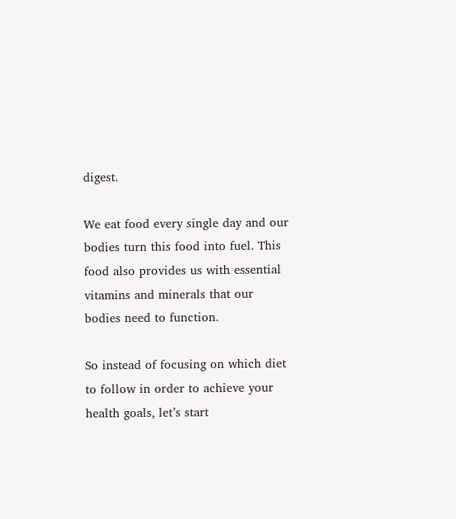digest.

We eat food every single day and our bodies turn this food into fuel. This food also provides us with essential vitamins and minerals that our bodies need to function.

So instead of focusing on which diet to follow in order to achieve your health goals, let’s start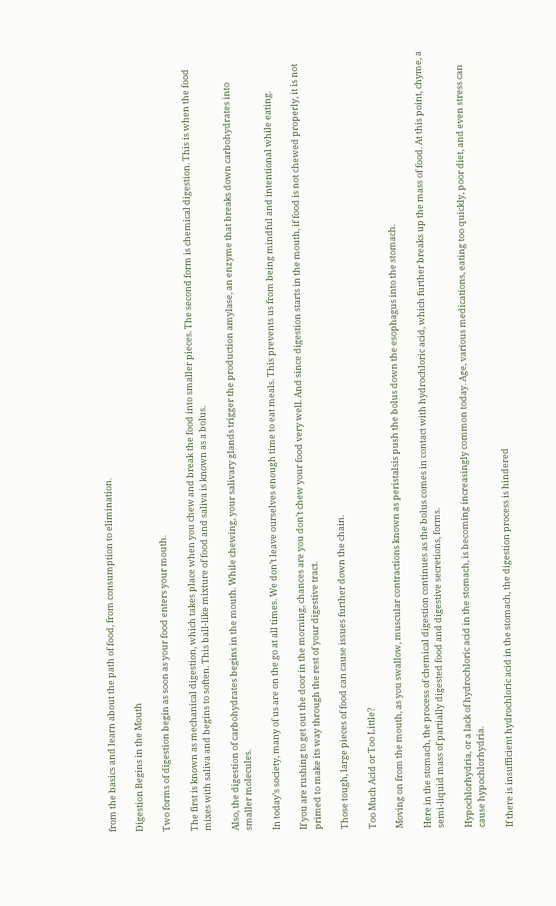from the basics and learn about the path of food, from consumption to elimination.

Digestion Begins in the Mouth

Two forms of digestion begin as soon as your food enters your mouth.

The first is known as mechanical digestion, which takes place when you chew and break the food into smaller pieces. The second form is chemical digestion. This is when the food mixes with saliva and begins to soften. This ball-like mixture of food and saliva is known as a bolus.

Also, the digestion of carbohydrates begins in the mouth. While chewing, your salivary glands trigger the production amylase, an enzyme that breaks down carbohydrates into smaller molecules.

In today’s society, many of us are on the go at all times. We don’t leave ourselves enough time to eat meals. This prevents us from being mindful and intentional while eating.

If you are rushing to get out the door in the morning, chances are you don’t chew your food very well. And since digestion starts in the mouth, if food is not chewed properly, it is not primed to make its way through the rest of your digestive tract.

Those tough, large pieces of food can cause issues further down the chain.

Too Much Acid or Too Little?

Moving on from the mouth, as you swallow, muscular contractions known as peristalsis push the bolus down the esophagus into the stomach.

Here in the stomach, the process of chemical digestion continues as the bolus comes in contact with hydrochloric acid, which further breaks up the mass of food. At this point, chyme, a semi-liquid mass of partially digested food and digestive secretions, forms.

Hypochlorhydria, or a lack of hydrochloric acid in the stomach, is becoming increasingly common today. Age, various medications, eating too quickly, poor diet, and even stress can cause hypochlorhydria.

If there is insufficient hydrochloric acid in the stomach, the digestion process is hindered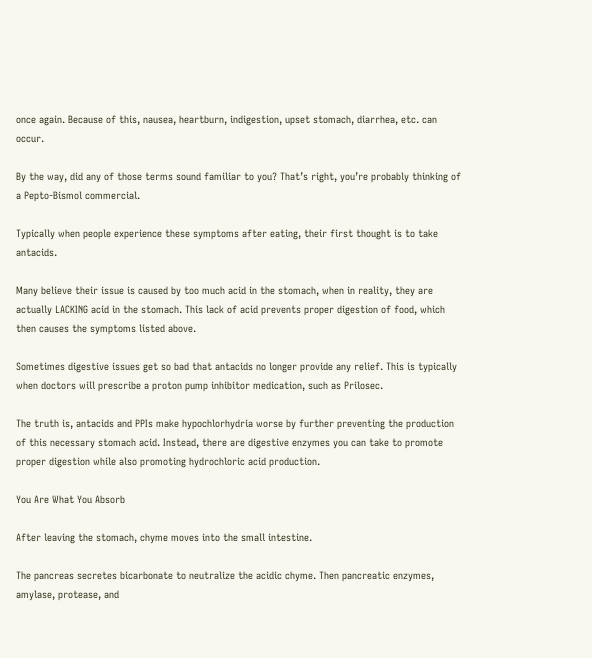once again. Because of this, nausea, heartburn, indigestion, upset stomach, diarrhea, etc. can occur.

By the way, did any of those terms sound familiar to you? That’s right, you’re probably thinking of a Pepto-Bismol commercial.

Typically when people experience these symptoms after eating, their first thought is to take antacids.

Many believe their issue is caused by too much acid in the stomach, when in reality, they are actually LACKING acid in the stomach. This lack of acid prevents proper digestion of food, which then causes the symptoms listed above.

Sometimes digestive issues get so bad that antacids no longer provide any relief. This is typically when doctors will prescribe a proton pump inhibitor medication, such as Prilosec.

The truth is, antacids and PPIs make hypochlorhydria worse by further preventing the production of this necessary stomach acid. Instead, there are digestive enzymes you can take to promote proper digestion while also promoting hydrochloric acid production.

You Are What You Absorb

After leaving the stomach, chyme moves into the small intestine.

The pancreas secretes bicarbonate to neutralize the acidic chyme. Then pancreatic enzymes, amylase, protease, and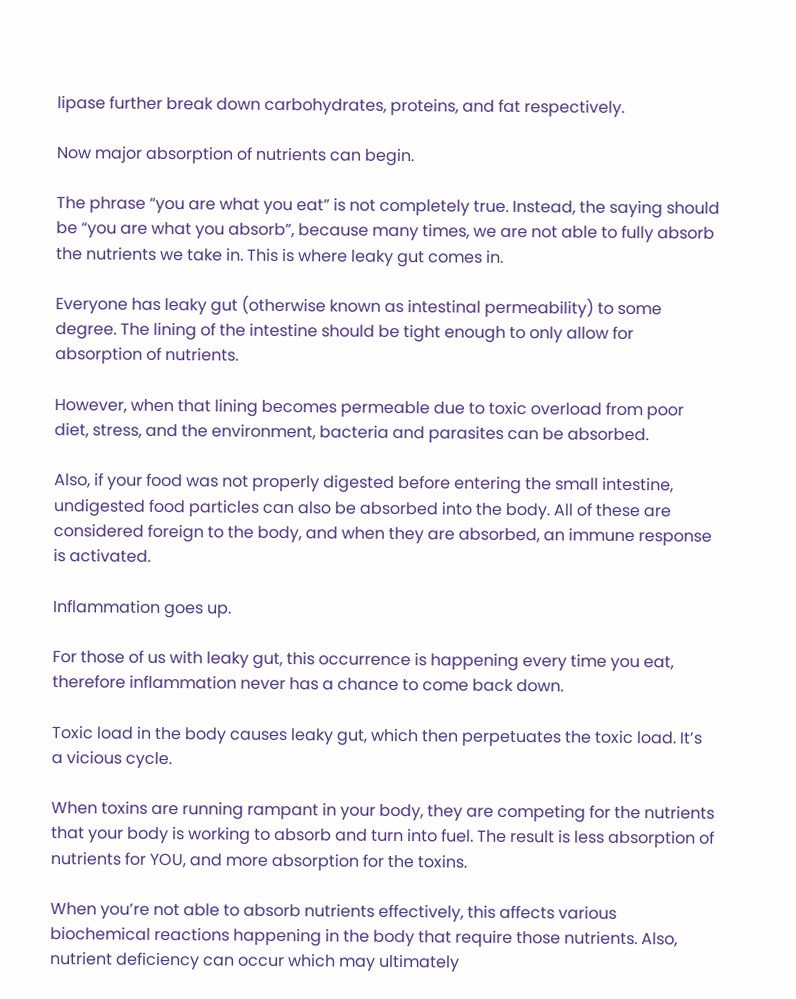lipase further break down carbohydrates, proteins, and fat respectively.

Now major absorption of nutrients can begin.

The phrase “you are what you eat” is not completely true. Instead, the saying should be “you are what you absorb”, because many times, we are not able to fully absorb the nutrients we take in. This is where leaky gut comes in.

Everyone has leaky gut (otherwise known as intestinal permeability) to some degree. The lining of the intestine should be tight enough to only allow for absorption of nutrients.

However, when that lining becomes permeable due to toxic overload from poor diet, stress, and the environment, bacteria and parasites can be absorbed.

Also, if your food was not properly digested before entering the small intestine, undigested food particles can also be absorbed into the body. All of these are considered foreign to the body, and when they are absorbed, an immune response is activated.

Inflammation goes up.

For those of us with leaky gut, this occurrence is happening every time you eat, therefore inflammation never has a chance to come back down.

Toxic load in the body causes leaky gut, which then perpetuates the toxic load. It’s a vicious cycle.

When toxins are running rampant in your body, they are competing for the nutrients that your body is working to absorb and turn into fuel. The result is less absorption of nutrients for YOU, and more absorption for the toxins.

When you’re not able to absorb nutrients effectively, this affects various biochemical reactions happening in the body that require those nutrients. Also, nutrient deficiency can occur which may ultimately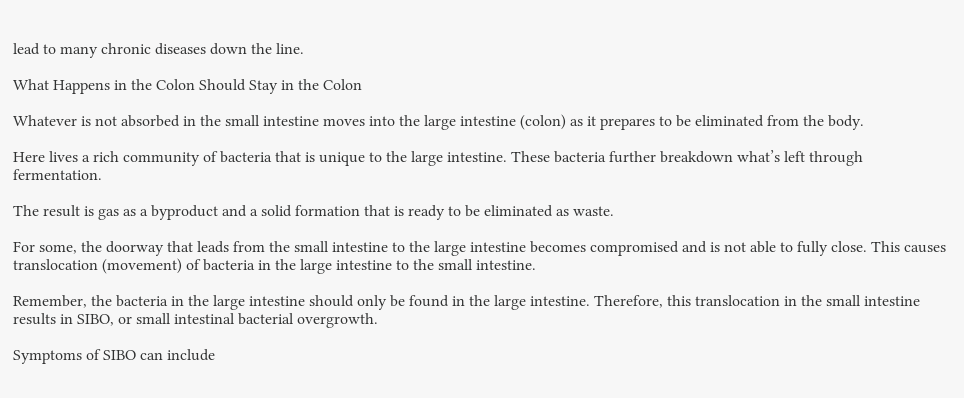lead to many chronic diseases down the line.

What Happens in the Colon Should Stay in the Colon

Whatever is not absorbed in the small intestine moves into the large intestine (colon) as it prepares to be eliminated from the body.

Here lives a rich community of bacteria that is unique to the large intestine. These bacteria further breakdown what’s left through fermentation.

The result is gas as a byproduct and a solid formation that is ready to be eliminated as waste.

For some, the doorway that leads from the small intestine to the large intestine becomes compromised and is not able to fully close. This causes translocation (movement) of bacteria in the large intestine to the small intestine.

Remember, the bacteria in the large intestine should only be found in the large intestine. Therefore, this translocation in the small intestine results in SIBO, or small intestinal bacterial overgrowth.

Symptoms of SIBO can include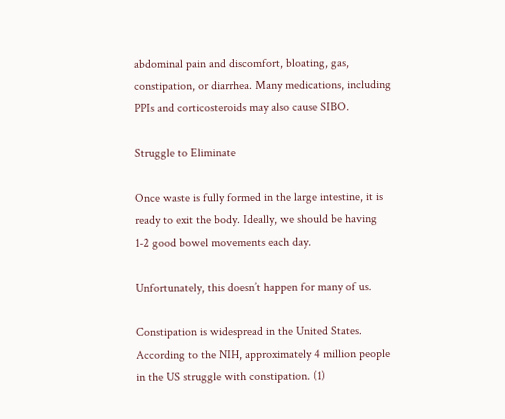abdominal pain and discomfort, bloating, gas, constipation, or diarrhea. Many medications, including PPIs and corticosteroids may also cause SIBO.

Struggle to Eliminate

Once waste is fully formed in the large intestine, it is ready to exit the body. Ideally, we should be having 1-2 good bowel movements each day.

Unfortunately, this doesn’t happen for many of us.

Constipation is widespread in the United States. According to the NIH, approximately 4 million people in the US struggle with constipation. (1)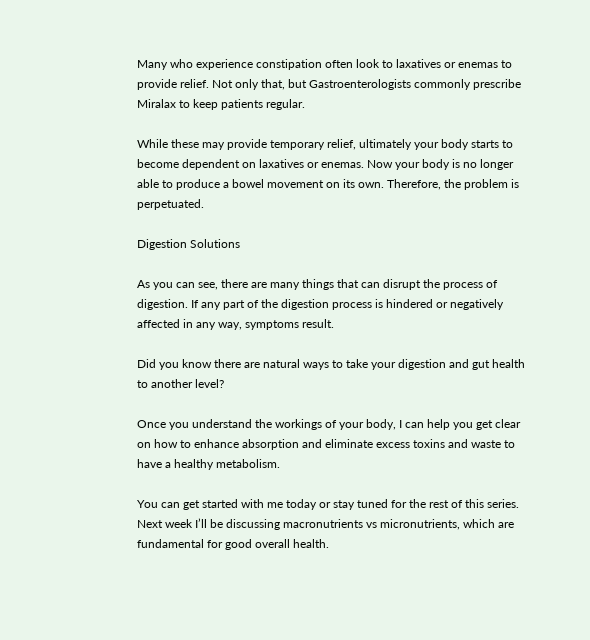Many who experience constipation often look to laxatives or enemas to provide relief. Not only that, but Gastroenterologists commonly prescribe Miralax to keep patients regular.

While these may provide temporary relief, ultimately your body starts to become dependent on laxatives or enemas. Now your body is no longer able to produce a bowel movement on its own. Therefore, the problem is perpetuated.

Digestion Solutions

As you can see, there are many things that can disrupt the process of digestion. If any part of the digestion process is hindered or negatively affected in any way, symptoms result.

Did you know there are natural ways to take your digestion and gut health to another level?

Once you understand the workings of your body, I can help you get clear on how to enhance absorption and eliminate excess toxins and waste to have a healthy metabolism.

You can get started with me today or stay tuned for the rest of this series. Next week I’ll be discussing macronutrients vs micronutrients, which are fundamental for good overall health.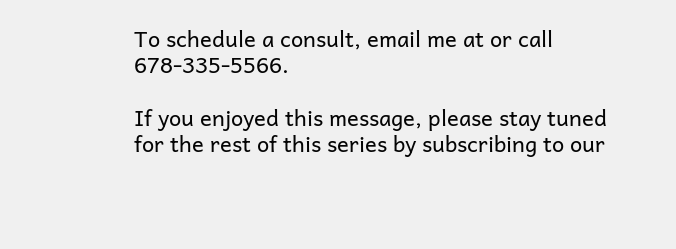To schedule a consult, email me at or call 678-335-5566.

If you enjoyed this message, please stay tuned for the rest of this series by subscribing to our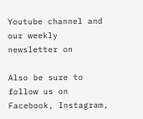Youtube channel and our weekly newsletter on

Also be sure to follow us on Facebook, Instagram,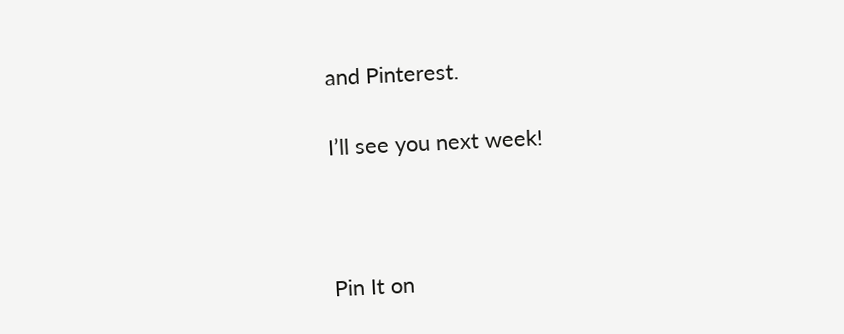and Pinterest.

I’ll see you next week!



Pin It on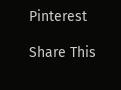Pinterest

Share This